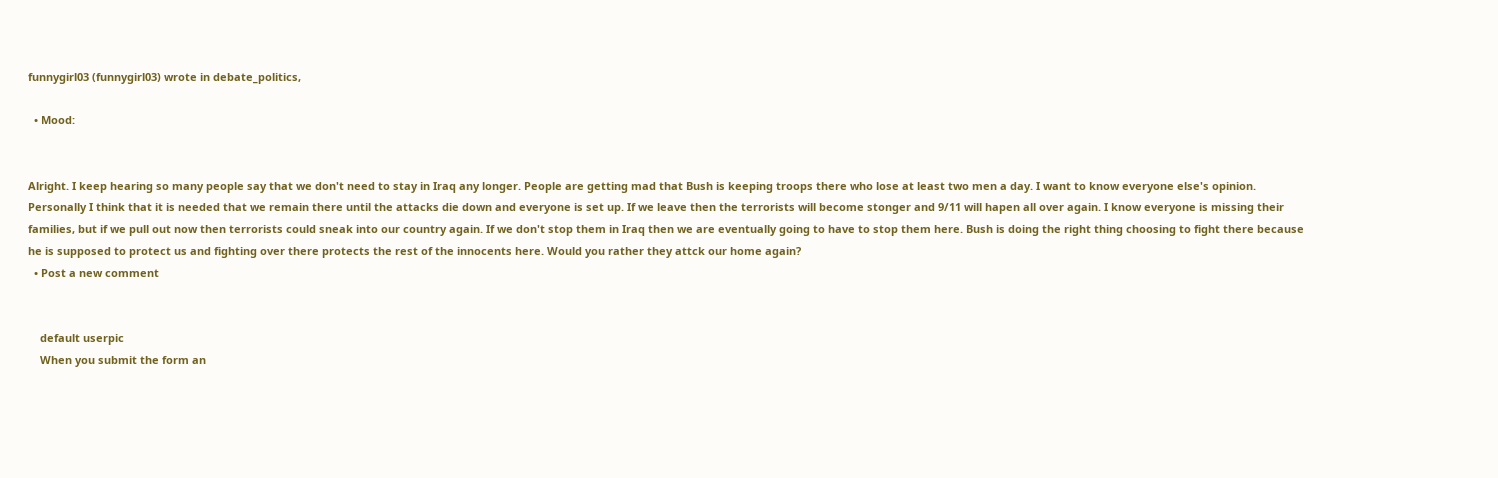funnygirl03 (funnygirl03) wrote in debate_politics,

  • Mood:


Alright. I keep hearing so many people say that we don't need to stay in Iraq any longer. People are getting mad that Bush is keeping troops there who lose at least two men a day. I want to know everyone else's opinion. Personally I think that it is needed that we remain there until the attacks die down and everyone is set up. If we leave then the terrorists will become stonger and 9/11 will hapen all over again. I know everyone is missing their families, but if we pull out now then terrorists could sneak into our country again. If we don't stop them in Iraq then we are eventually going to have to stop them here. Bush is doing the right thing choosing to fight there because he is supposed to protect us and fighting over there protects the rest of the innocents here. Would you rather they attck our home again?
  • Post a new comment


    default userpic
    When you submit the form an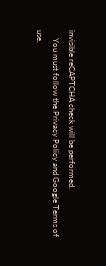invisible reCAPTCHA check will be performed.
    You must follow the Privacy Policy and Google Terms of use.